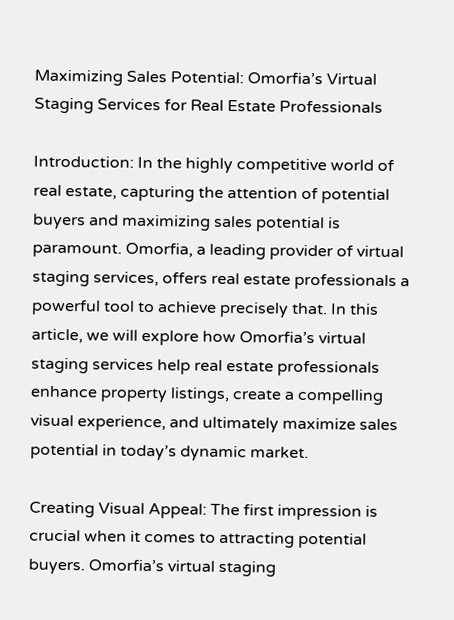Maximizing Sales Potential: Omorfia’s Virtual Staging Services for Real Estate Professionals

Introduction: In the highly competitive world of real estate, capturing the attention of potential buyers and maximizing sales potential is paramount. Omorfia, a leading provider of virtual staging services, offers real estate professionals a powerful tool to achieve precisely that. In this article, we will explore how Omorfia’s virtual staging services help real estate professionals enhance property listings, create a compelling visual experience, and ultimately maximize sales potential in today’s dynamic market.

Creating Visual Appeal: The first impression is crucial when it comes to attracting potential buyers. Omorfia’s virtual staging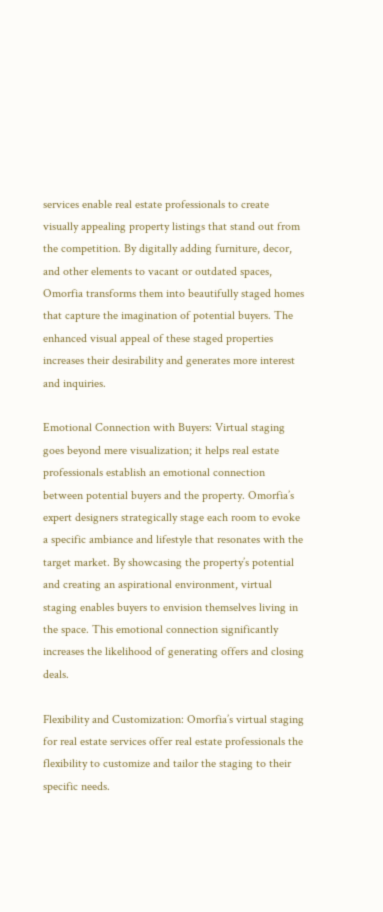services enable real estate professionals to create visually appealing property listings that stand out from the competition. By digitally adding furniture, decor, and other elements to vacant or outdated spaces, Omorfia transforms them into beautifully staged homes that capture the imagination of potential buyers. The enhanced visual appeal of these staged properties increases their desirability and generates more interest and inquiries.

Emotional Connection with Buyers: Virtual staging goes beyond mere visualization; it helps real estate professionals establish an emotional connection between potential buyers and the property. Omorfia’s expert designers strategically stage each room to evoke a specific ambiance and lifestyle that resonates with the target market. By showcasing the property’s potential and creating an aspirational environment, virtual staging enables buyers to envision themselves living in the space. This emotional connection significantly increases the likelihood of generating offers and closing deals.

Flexibility and Customization: Omorfia’s virtual staging for real estate services offer real estate professionals the flexibility to customize and tailor the staging to their specific needs.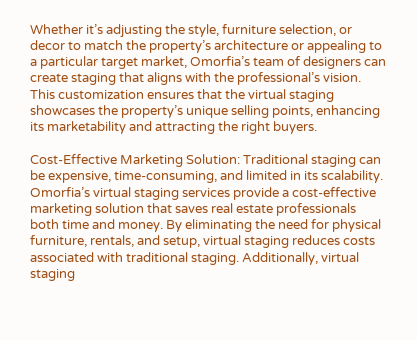Whether it’s adjusting the style, furniture selection, or decor to match the property’s architecture or appealing to a particular target market, Omorfia’s team of designers can create staging that aligns with the professional’s vision. This customization ensures that the virtual staging showcases the property’s unique selling points, enhancing its marketability and attracting the right buyers.

Cost-Effective Marketing Solution: Traditional staging can be expensive, time-consuming, and limited in its scalability. Omorfia’s virtual staging services provide a cost-effective marketing solution that saves real estate professionals both time and money. By eliminating the need for physical furniture, rentals, and setup, virtual staging reduces costs associated with traditional staging. Additionally, virtual staging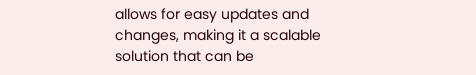allows for easy updates and changes, making it a scalable solution that can be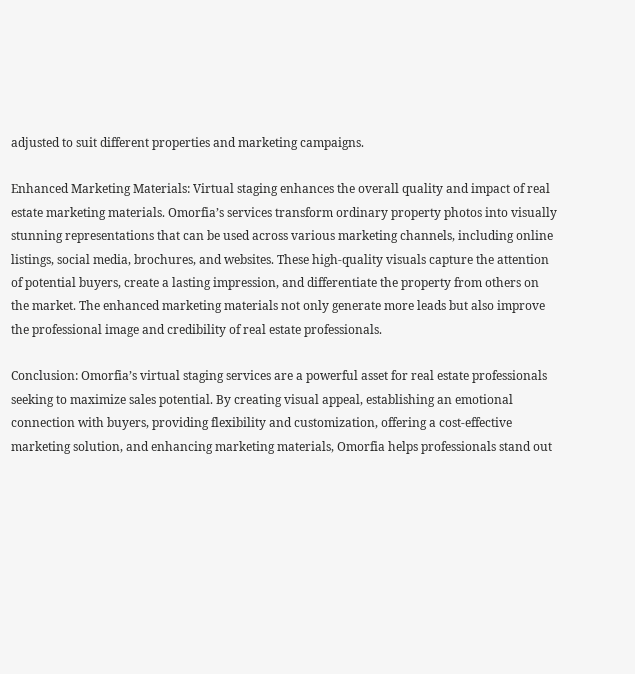adjusted to suit different properties and marketing campaigns.

Enhanced Marketing Materials: Virtual staging enhances the overall quality and impact of real estate marketing materials. Omorfia’s services transform ordinary property photos into visually stunning representations that can be used across various marketing channels, including online listings, social media, brochures, and websites. These high-quality visuals capture the attention of potential buyers, create a lasting impression, and differentiate the property from others on the market. The enhanced marketing materials not only generate more leads but also improve the professional image and credibility of real estate professionals.

Conclusion: Omorfia’s virtual staging services are a powerful asset for real estate professionals seeking to maximize sales potential. By creating visual appeal, establishing an emotional connection with buyers, providing flexibility and customization, offering a cost-effective marketing solution, and enhancing marketing materials, Omorfia helps professionals stand out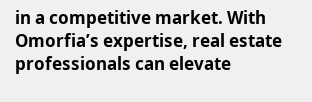in a competitive market. With Omorfia’s expertise, real estate professionals can elevate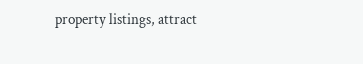property listings, attract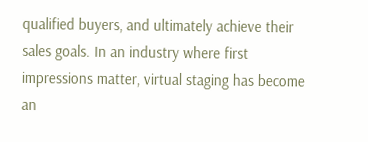qualified buyers, and ultimately achieve their sales goals. In an industry where first impressions matter, virtual staging has become an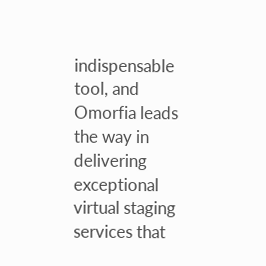indispensable tool, and Omorfia leads the way in delivering exceptional virtual staging services that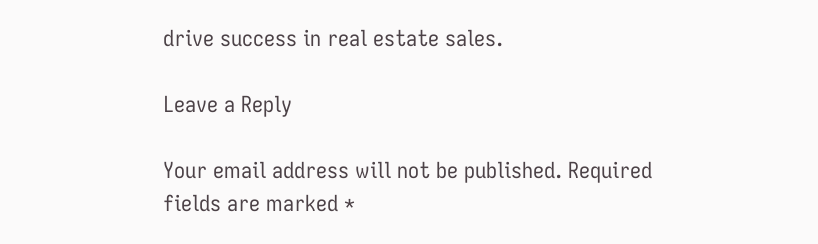drive success in real estate sales.

Leave a Reply

Your email address will not be published. Required fields are marked *